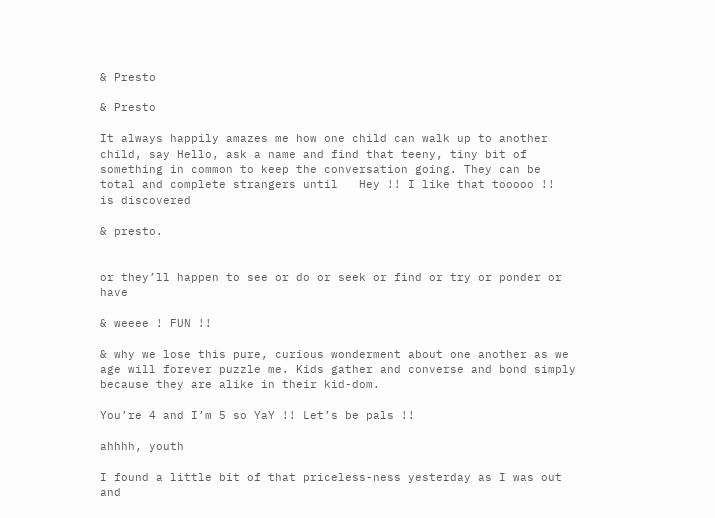& Presto

& Presto

It always happily amazes me how one child can walk up to another child, say Hello, ask a name and find that teeny, tiny bit of something in common to keep the conversation going. They can be total and complete strangers until   Hey !! I like that tooooo !!  is discovered

& presto.


or they’ll happen to see or do or seek or find or try or ponder or have

& weeee ! FUN !!

& why we lose this pure, curious wonderment about one another as we age will forever puzzle me. Kids gather and converse and bond simply because they are alike in their kid-dom.

You’re 4 and I’m 5 so YaY !! Let’s be pals !!

ahhhh, youth

I found a little bit of that priceless-ness yesterday as I was out and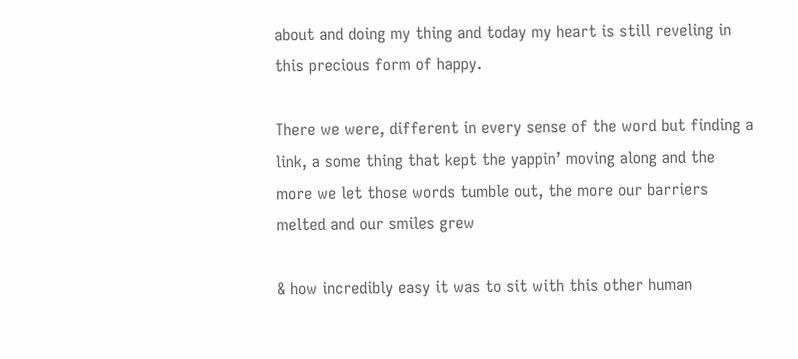about and doing my thing and today my heart is still reveling in this precious form of happy.

There we were, different in every sense of the word but finding a link, a some thing that kept the yappin’ moving along and the more we let those words tumble out, the more our barriers melted and our smiles grew

& how incredibly easy it was to sit with this other human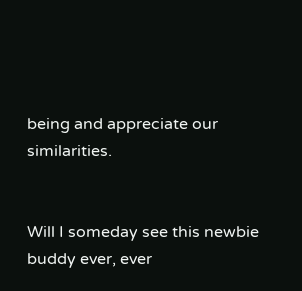being and appreciate our similarities.


Will I someday see this newbie buddy ever, ever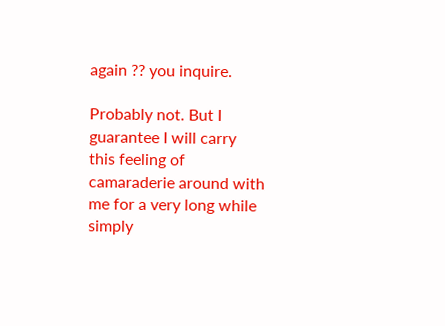again ?? you inquire.

Probably not. But I guarantee I will carry this feeling of camaraderie around with me for a very long while simply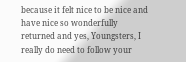because it felt nice to be nice and have nice so wonderfully returned and yes, Youngsters, I really do need to follow your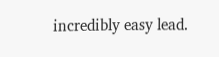incredibly easy lead.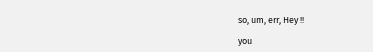so, um, err, Hey !!

you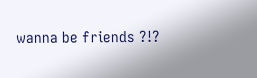wanna be friends ?!?